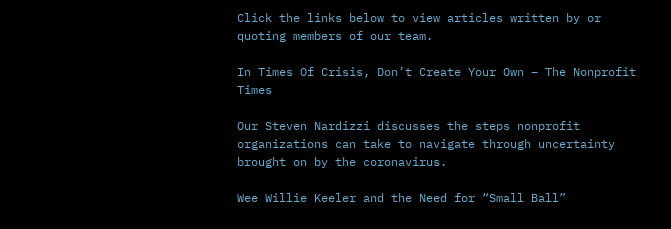Click the links below to view articles written by or quoting members of our team.

In Times Of Crisis, Don’t Create Your Own – The Nonprofit Times

Our Steven Nardizzi discusses the steps nonprofit organizations can take to navigate through uncertainty brought on by the coronavirus.

Wee Willie Keeler and the Need for “Small Ball”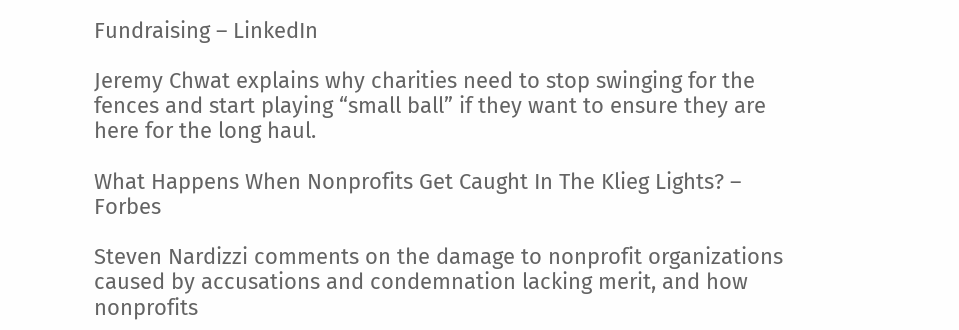Fundraising – LinkedIn

Jeremy Chwat explains why charities need to stop swinging for the fences and start playing “small ball” if they want to ensure they are here for the long haul.

What Happens When Nonprofits Get Caught In The Klieg Lights? – Forbes

Steven Nardizzi comments on the damage to nonprofit organizations caused by accusations and condemnation lacking merit, and how nonprofits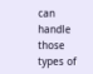can handle those types of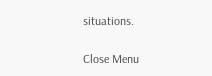situations.

Close Menu